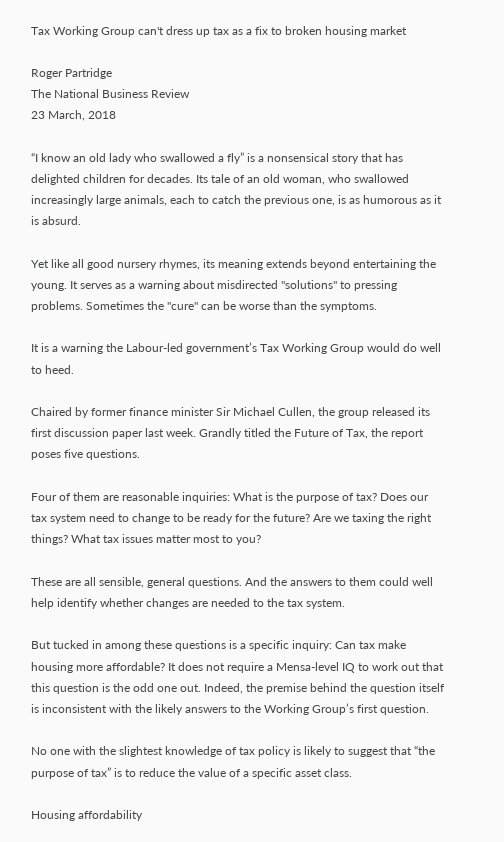Tax Working Group can't dress up tax as a fix to broken housing market

Roger Partridge
The National Business Review
23 March, 2018

“I know an old lady who swallowed a fly” is a nonsensical story that has delighted children for decades. Its tale of an old woman, who swallowed increasingly large animals, each to catch the previous one, is as humorous as it is absurd.

Yet like all good nursery rhymes, its meaning extends beyond entertaining the young. It serves as a warning about misdirected "solutions" to pressing problems. Sometimes the "cure" can be worse than the symptoms.

It is a warning the Labour-led government’s Tax Working Group would do well to heed.

Chaired by former finance minister Sir Michael Cullen, the group released its first discussion paper last week. Grandly titled the Future of Tax, the report poses five questions.

Four of them are reasonable inquiries: What is the purpose of tax? Does our tax system need to change to be ready for the future? Are we taxing the right things? What tax issues matter most to you?

These are all sensible, general questions. And the answers to them could well help identify whether changes are needed to the tax system.

But tucked in among these questions is a specific inquiry: Can tax make housing more affordable? It does not require a Mensa-level IQ to work out that this question is the odd one out. Indeed, the premise behind the question itself is inconsistent with the likely answers to the Working Group’s first question.

No one with the slightest knowledge of tax policy is likely to suggest that “the purpose of tax” is to reduce the value of a specific asset class.

Housing affordability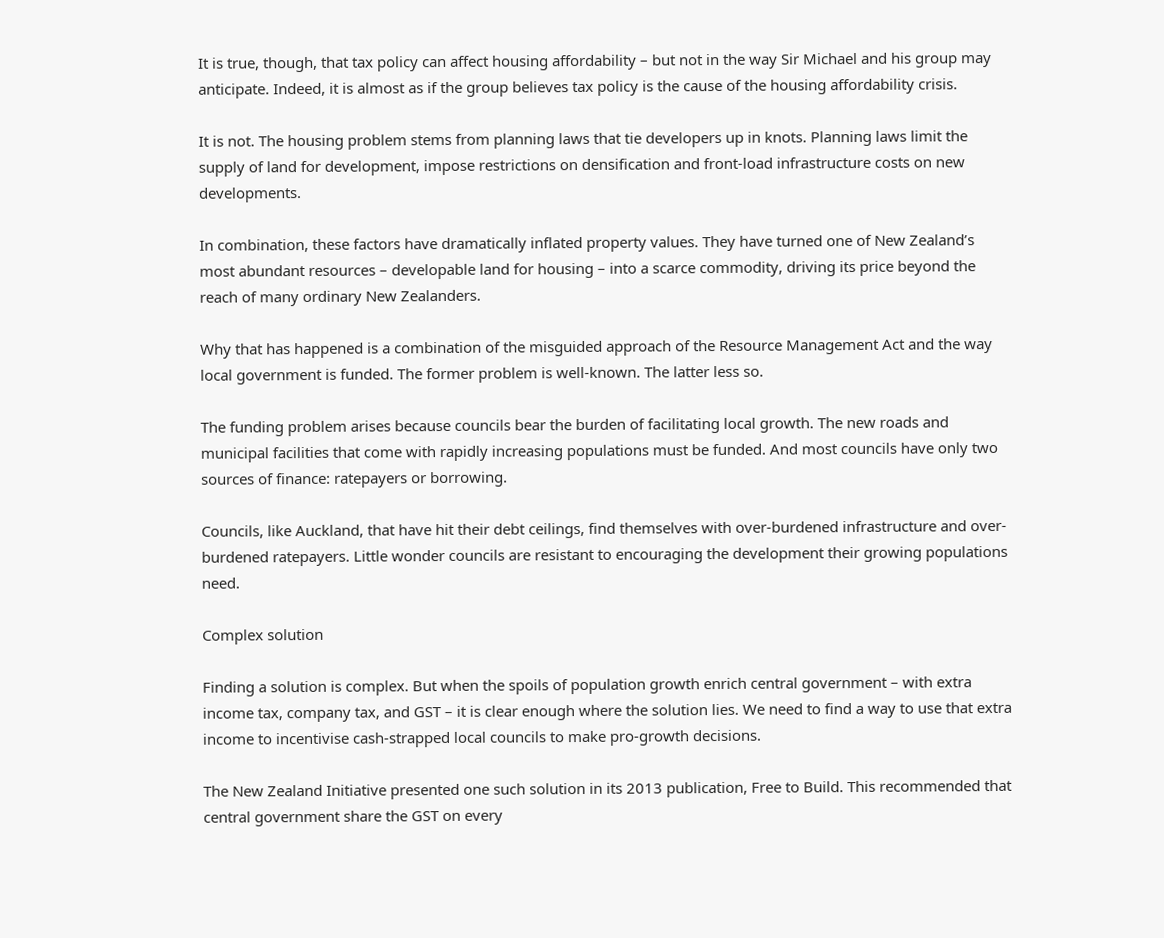It is true, though, that tax policy can affect housing affordability – but not in the way Sir Michael and his group may anticipate. Indeed, it is almost as if the group believes tax policy is the cause of the housing affordability crisis.

It is not. The housing problem stems from planning laws that tie developers up in knots. Planning laws limit the supply of land for development, impose restrictions on densification and front-load infrastructure costs on new developments.

In combination, these factors have dramatically inflated property values. They have turned one of New Zealand’s most abundant resources – developable land for housing – into a scarce commodity, driving its price beyond the reach of many ordinary New Zealanders.

Why that has happened is a combination of the misguided approach of the Resource Management Act and the way local government is funded. The former problem is well-known. The latter less so.

The funding problem arises because councils bear the burden of facilitating local growth. The new roads and municipal facilities that come with rapidly increasing populations must be funded. And most councils have only two sources of finance: ratepayers or borrowing.

Councils, like Auckland, that have hit their debt ceilings, find themselves with over-burdened infrastructure and over-burdened ratepayers. Little wonder councils are resistant to encouraging the development their growing populations need.

Complex solution

Finding a solution is complex. But when the spoils of population growth enrich central government – with extra income tax, company tax, and GST – it is clear enough where the solution lies. We need to find a way to use that extra income to incentivise cash-strapped local councils to make pro-growth decisions.

The New Zealand Initiative presented one such solution in its 2013 publication, Free to Build. This recommended that central government share the GST on every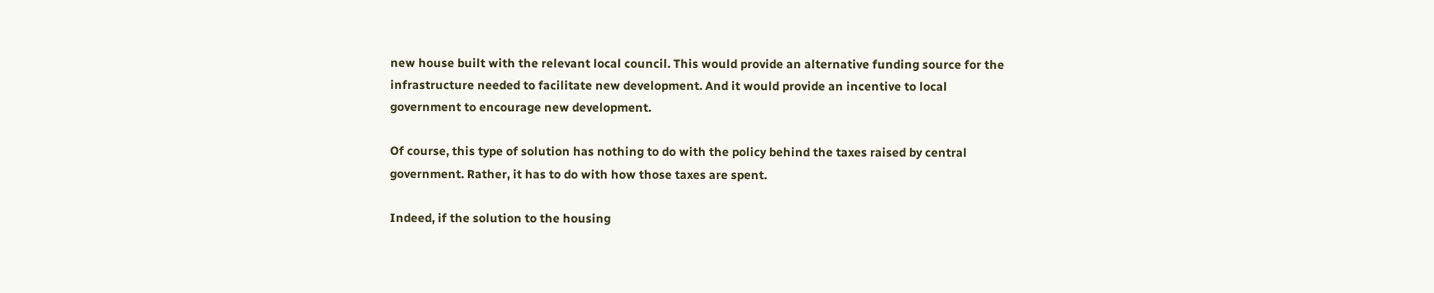new house built with the relevant local council. This would provide an alternative funding source for the infrastructure needed to facilitate new development. And it would provide an incentive to local government to encourage new development.

Of course, this type of solution has nothing to do with the policy behind the taxes raised by central government. Rather, it has to do with how those taxes are spent.

Indeed, if the solution to the housing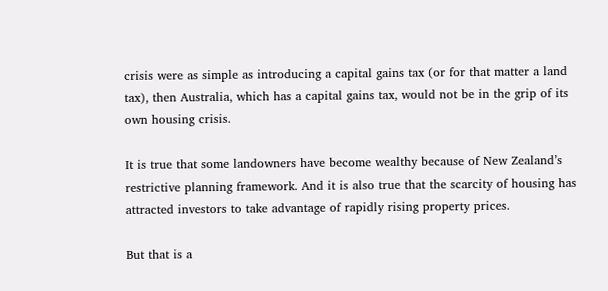crisis were as simple as introducing a capital gains tax (or for that matter a land tax), then Australia, which has a capital gains tax, would not be in the grip of its own housing crisis.

It is true that some landowners have become wealthy because of New Zealand’s restrictive planning framework. And it is also true that the scarcity of housing has attracted investors to take advantage of rapidly rising property prices.

But that is a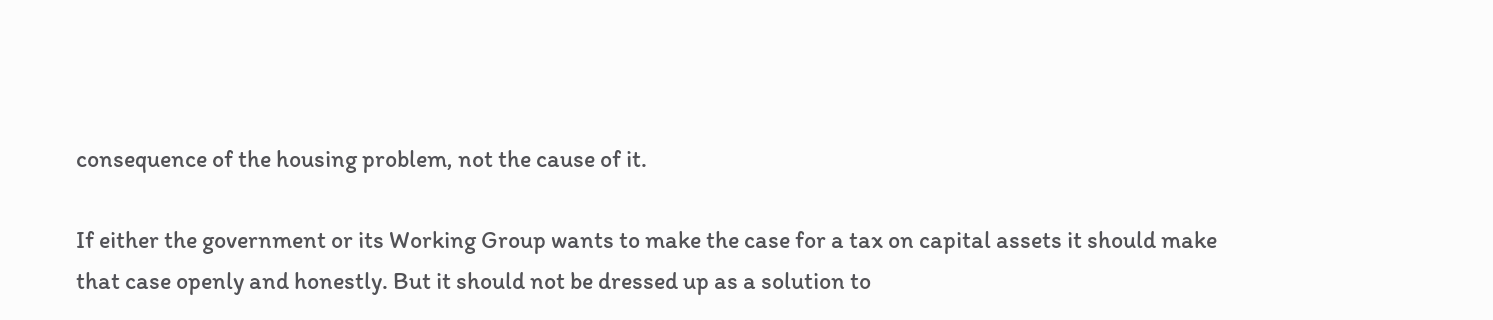consequence of the housing problem, not the cause of it.

If either the government or its Working Group wants to make the case for a tax on capital assets it should make that case openly and honestly. But it should not be dressed up as a solution to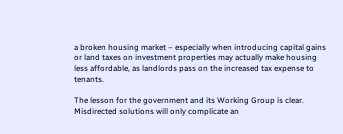a broken housing market – especially when introducing capital gains or land taxes on investment properties may actually make housing less affordable, as landlords pass on the increased tax expense to tenants.

The lesson for the government and its Working Group is clear. Misdirected solutions will only complicate an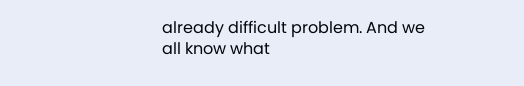already difficult problem. And we all know what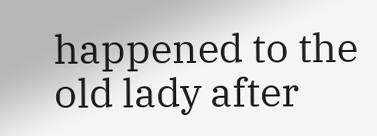happened to the old lady after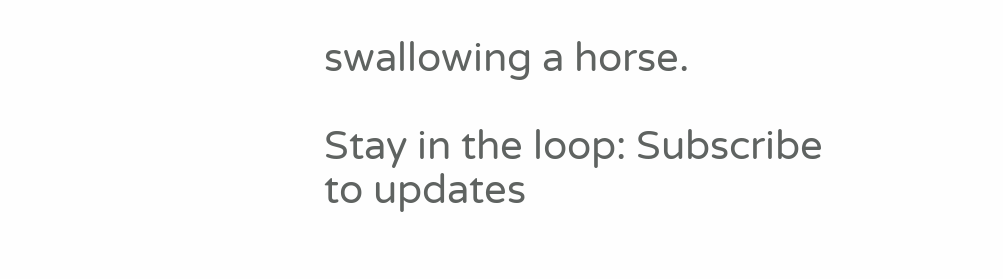swallowing a horse.

Stay in the loop: Subscribe to updates